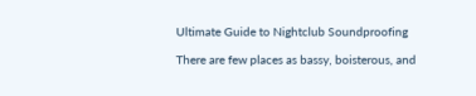Ultimate Guide to Nightclub Soundproofing

There are few places as bassy, boisterous, and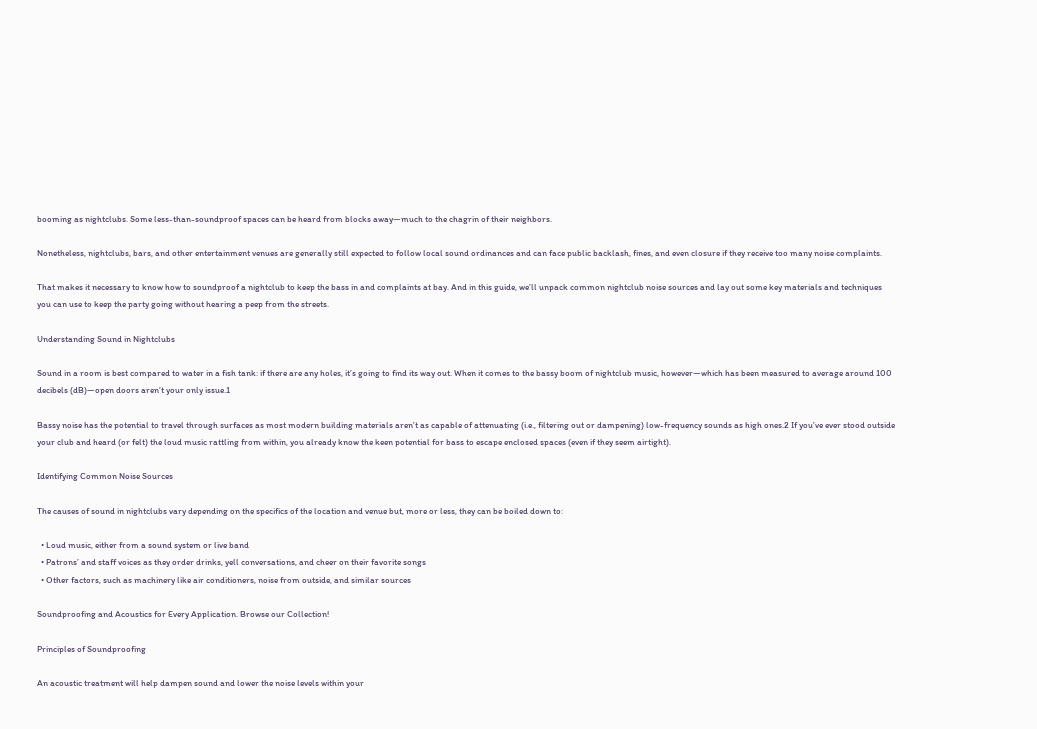booming as nightclubs. Some less-than-soundproof spaces can be heard from blocks away—much to the chagrin of their neighbors.

Nonetheless, nightclubs, bars, and other entertainment venues are generally still expected to follow local sound ordinances and can face public backlash, fines, and even closure if they receive too many noise complaints.

That makes it necessary to know how to soundproof a nightclub to keep the bass in and complaints at bay. And in this guide, we’ll unpack common nightclub noise sources and lay out some key materials and techniques you can use to keep the party going without hearing a peep from the streets.

Understanding Sound in Nightclubs

Sound in a room is best compared to water in a fish tank: if there are any holes, it’s going to find its way out. When it comes to the bassy boom of nightclub music, however—which has been measured to average around 100 decibels (dB)—open doors aren’t your only issue.1

Bassy noise has the potential to travel through surfaces as most modern building materials aren’t as capable of attenuating (i.e., filtering out or dampening) low-frequency sounds as high ones.2 If you’ve ever stood outside your club and heard (or felt) the loud music rattling from within, you already know the keen potential for bass to escape enclosed spaces (even if they seem airtight).

Identifying Common Noise Sources

The causes of sound in nightclubs vary depending on the specifics of the location and venue but, more or less, they can be boiled down to:

  • Loud music, either from a sound system or live band
  • Patrons’ and staff voices as they order drinks, yell conversations, and cheer on their favorite songs
  • Other factors, such as machinery like air conditioners, noise from outside, and similar sources

Soundproofing and Acoustics for Every Application. Browse our Collection!

Principles of Soundproofing

An acoustic treatment will help dampen sound and lower the noise levels within your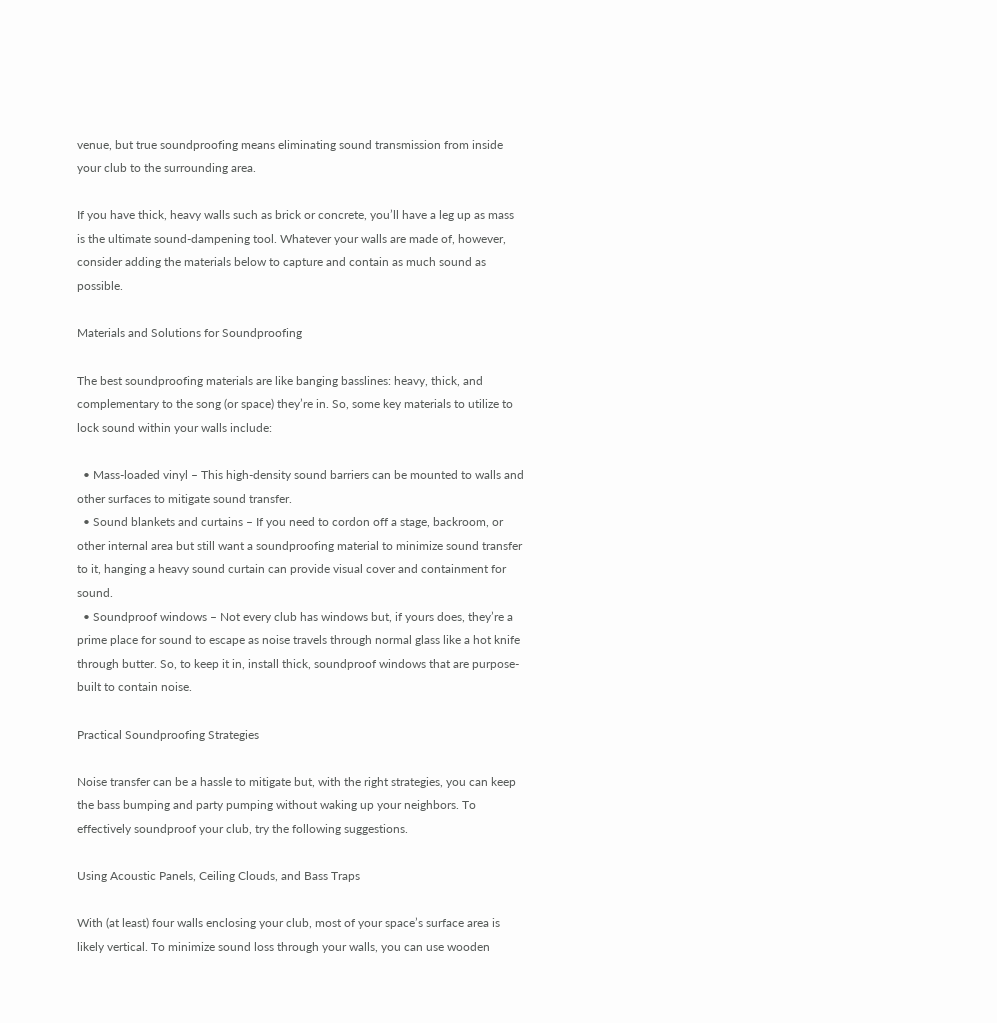venue, but true soundproofing means eliminating sound transmission from inside your club to the surrounding area.

If you have thick, heavy walls such as brick or concrete, you’ll have a leg up as mass is the ultimate sound-dampening tool. Whatever your walls are made of, however, consider adding the materials below to capture and contain as much sound as possible.

Materials and Solutions for Soundproofing

The best soundproofing materials are like banging basslines: heavy, thick, and complementary to the song (or space) they’re in. So, some key materials to utilize to lock sound within your walls include:

  • Mass-loaded vinyl – This high-density sound barriers can be mounted to walls and other surfaces to mitigate sound transfer.
  • Sound blankets and curtains – If you need to cordon off a stage, backroom, or other internal area but still want a soundproofing material to minimize sound transfer to it, hanging a heavy sound curtain can provide visual cover and containment for sound.
  • Soundproof windows – Not every club has windows but, if yours does, they’re a prime place for sound to escape as noise travels through normal glass like a hot knife through butter. So, to keep it in, install thick, soundproof windows that are purpose-built to contain noise.

Practical Soundproofing Strategies

Noise transfer can be a hassle to mitigate but, with the right strategies, you can keep the bass bumping and party pumping without waking up your neighbors. To effectively soundproof your club, try the following suggestions.

Using Acoustic Panels, Ceiling Clouds, and Bass Traps

With (at least) four walls enclosing your club, most of your space’s surface area is likely vertical. To minimize sound loss through your walls, you can use wooden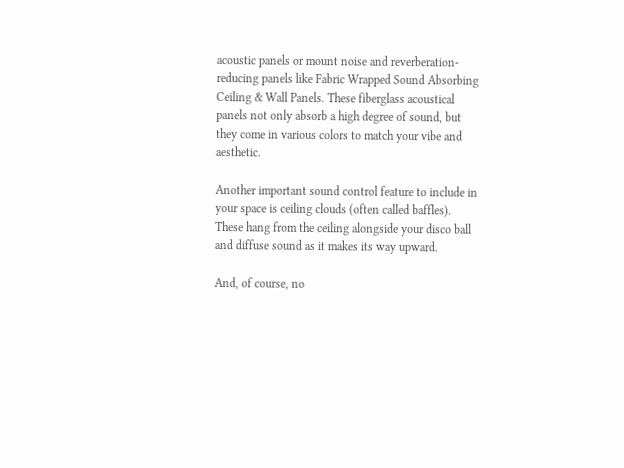acoustic panels or mount noise and reverberation-reducing panels like Fabric Wrapped Sound Absorbing Ceiling & Wall Panels. These fiberglass acoustical panels not only absorb a high degree of sound, but they come in various colors to match your vibe and aesthetic.

Another important sound control feature to include in your space is ceiling clouds (often called baffles). These hang from the ceiling alongside your disco ball and diffuse sound as it makes its way upward.

And, of course, no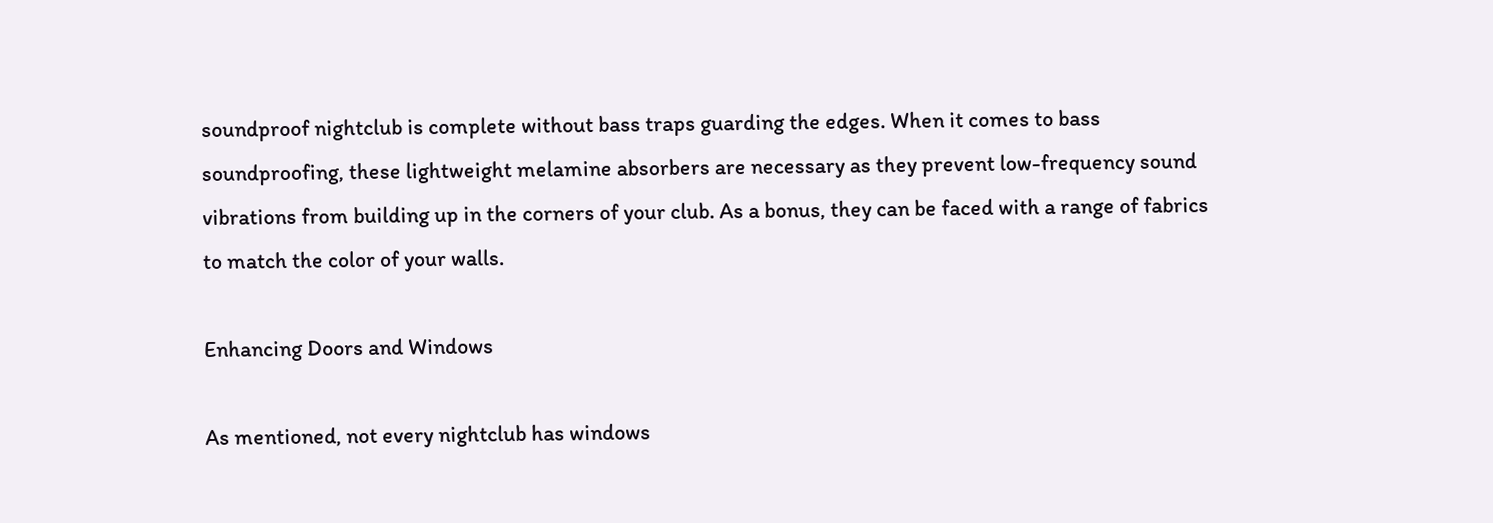soundproof nightclub is complete without bass traps guarding the edges. When it comes to bass soundproofing, these lightweight melamine absorbers are necessary as they prevent low-frequency sound vibrations from building up in the corners of your club. As a bonus, they can be faced with a range of fabrics to match the color of your walls.

Enhancing Doors and Windows

As mentioned, not every nightclub has windows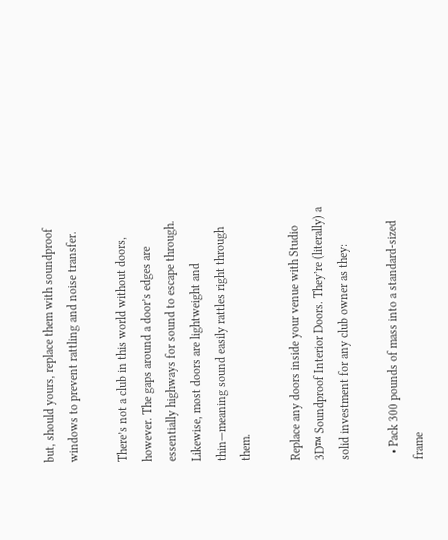but, should yours, replace them with soundproof windows to prevent rattling and noise transfer.

There’s not a club in this world without doors, however. The gaps around a door’s edges are essentially highways for sound to escape through. Likewise, most doors are lightweight and thin—meaning sound easily rattles right through them.

Replace any doors inside your venue with Studio 3D™ Soundproof Interior Doors. They’re (literally) a solid investment for any club owner as they:

  • Pack 300 pounds of mass into a standard-sized frame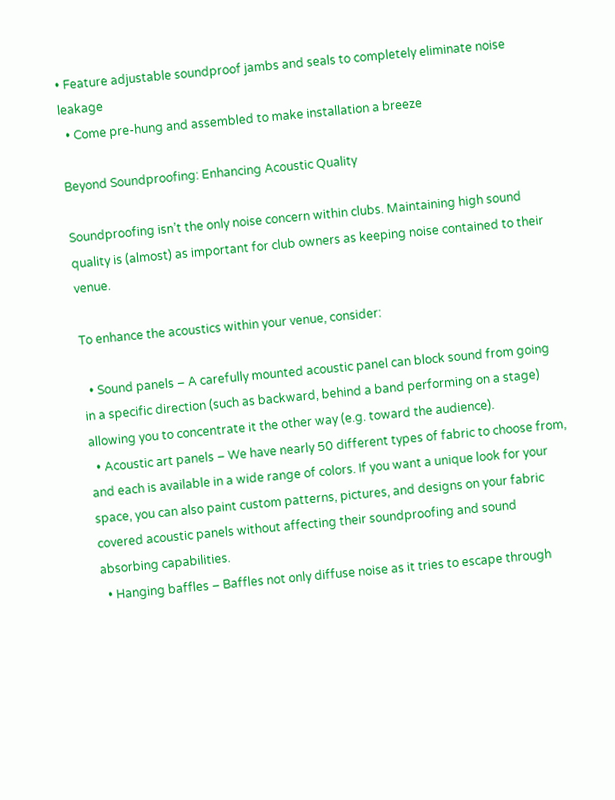• Feature adjustable soundproof jambs and seals to completely eliminate noise leakage
  • Come pre-hung and assembled to make installation a breeze

Beyond Soundproofing: Enhancing Acoustic Quality

Soundproofing isn’t the only noise concern within clubs. Maintaining high sound quality is (almost) as important for club owners as keeping noise contained to their venue.

To enhance the acoustics within your venue, consider:

  • Sound panels – A carefully mounted acoustic panel can block sound from going in a specific direction (such as backward, behind a band performing on a stage) allowing you to concentrate it the other way (e.g. toward the audience).
  • Acoustic art panels – We have nearly 50 different types of fabric to choose from, and each is available in a wide range of colors. If you want a unique look for your space, you can also paint custom patterns, pictures, and designs on your fabric covered acoustic panels without affecting their soundproofing and sound absorbing capabilities.
  • Hanging baffles – Baffles not only diffuse noise as it tries to escape through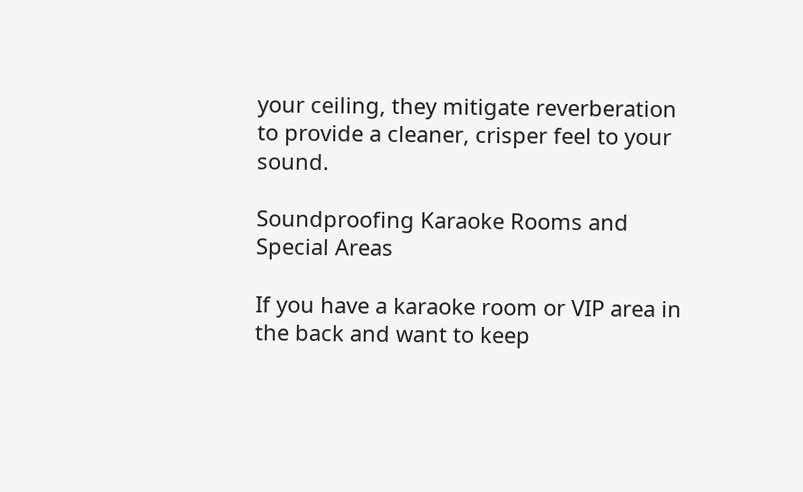your ceiling, they mitigate reverberation to provide a cleaner, crisper feel to your sound.

Soundproofing Karaoke Rooms and Special Areas

If you have a karaoke room or VIP area in the back and want to keep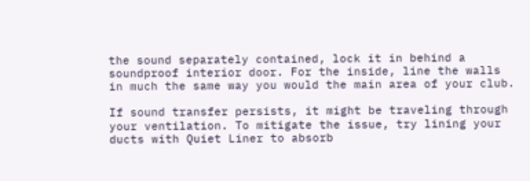the sound separately contained, lock it in behind a soundproof interior door. For the inside, line the walls in much the same way you would the main area of your club.

If sound transfer persists, it might be traveling through your ventilation. To mitigate the issue, try lining your ducts with Quiet Liner to absorb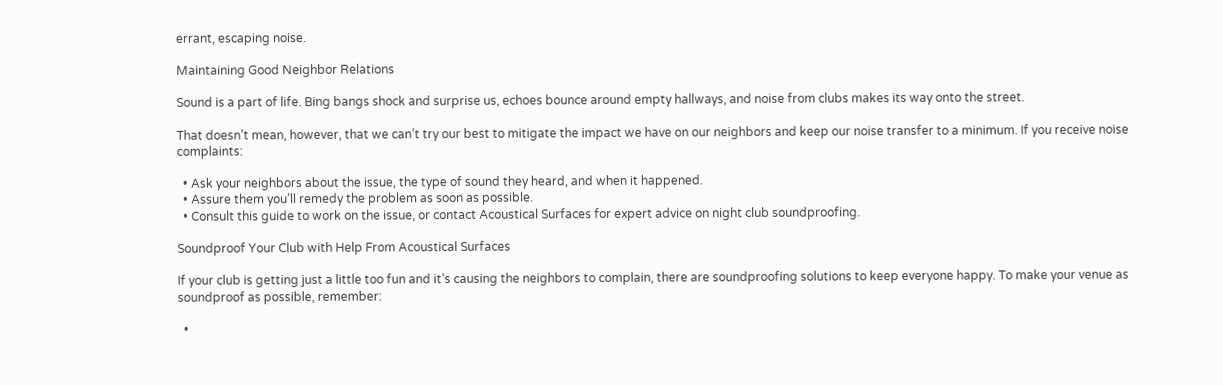errant, escaping noise.

Maintaining Good Neighbor Relations

Sound is a part of life. Bing bangs shock and surprise us, echoes bounce around empty hallways, and noise from clubs makes its way onto the street.

That doesn’t mean, however, that we can’t try our best to mitigate the impact we have on our neighbors and keep our noise transfer to a minimum. If you receive noise complaints:

  • Ask your neighbors about the issue, the type of sound they heard, and when it happened.
  • Assure them you’ll remedy the problem as soon as possible.
  • Consult this guide to work on the issue, or contact Acoustical Surfaces for expert advice on night club soundproofing.

Soundproof Your Club with Help From Acoustical Surfaces

If your club is getting just a little too fun and it’s causing the neighbors to complain, there are soundproofing solutions to keep everyone happy. To make your venue as soundproof as possible, remember:

  •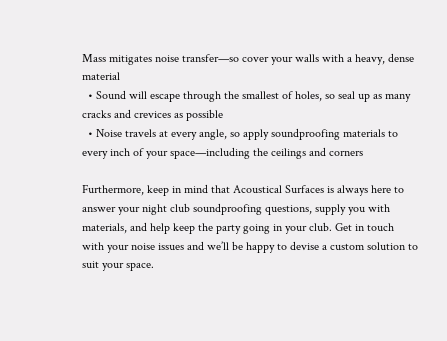Mass mitigates noise transfer—so cover your walls with a heavy, dense material
  • Sound will escape through the smallest of holes, so seal up as many cracks and crevices as possible
  • Noise travels at every angle, so apply soundproofing materials to every inch of your space—including the ceilings and corners

Furthermore, keep in mind that Acoustical Surfaces is always here to answer your night club soundproofing questions, supply you with materials, and help keep the party going in your club. Get in touch with your noise issues and we’ll be happy to devise a custom solution to suit your space.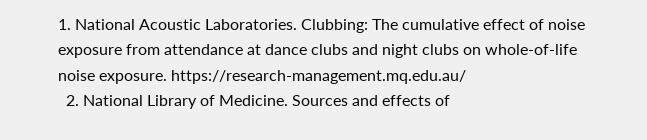1. National Acoustic Laboratories. Clubbing: The cumulative effect of noise exposure from attendance at dance clubs and night clubs on whole-of-life noise exposure. https://research-management.mq.edu.au/
  2. National Library of Medicine. Sources and effects of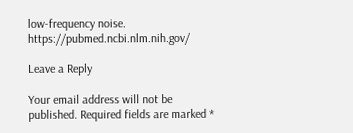low-frequency noise. https://pubmed.ncbi.nlm.nih.gov/

Leave a Reply

Your email address will not be published. Required fields are marked *